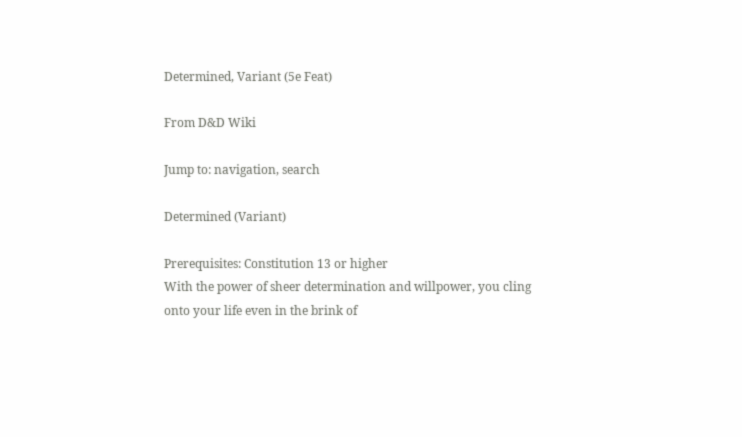Determined, Variant (5e Feat)

From D&D Wiki

Jump to: navigation, search

Determined (Variant)

Prerequisites: Constitution 13 or higher
With the power of sheer determination and willpower, you cling onto your life even in the brink of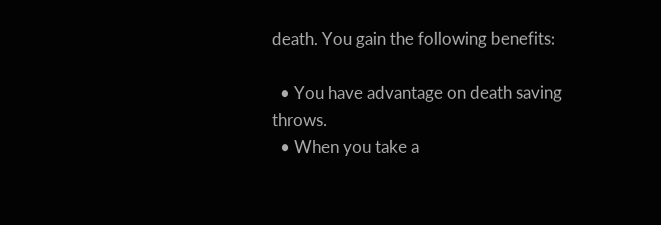death. You gain the following benefits:

  • You have advantage on death saving throws.
  • When you take a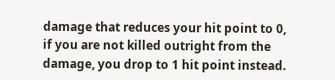damage that reduces your hit point to 0, if you are not killed outright from the damage, you drop to 1 hit point instead.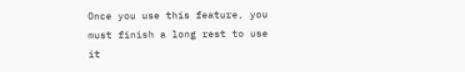Once you use this feature, you must finish a long rest to use it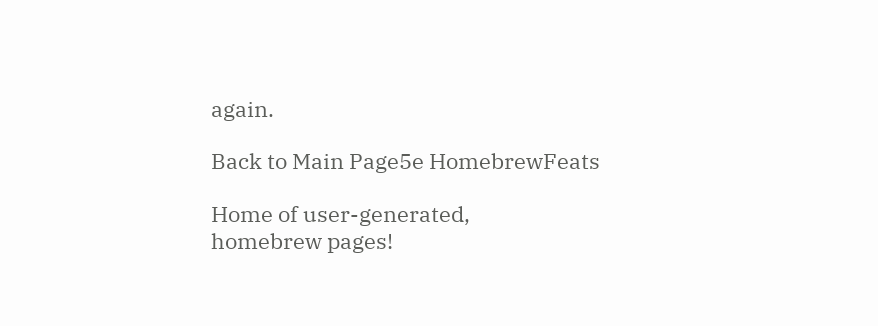again.

Back to Main Page5e HomebrewFeats

Home of user-generated,
homebrew pages!